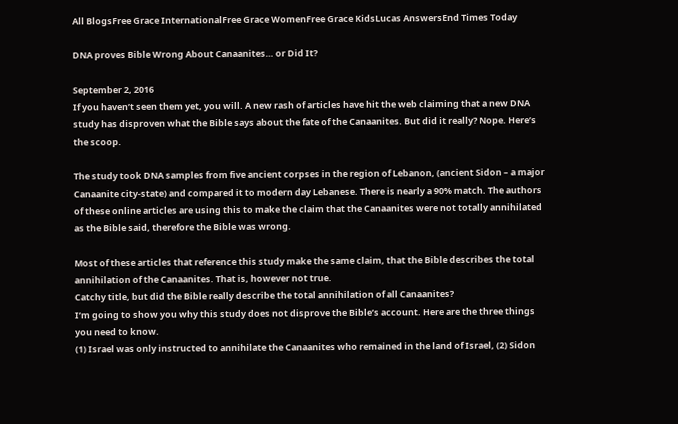All BlogsFree Grace InternationalFree Grace WomenFree Grace KidsLucas AnswersEnd Times Today

DNA proves Bible Wrong About Canaanites… or Did It?

September 2, 2016
If you haven’t seen them yet, you will. A new rash of articles have hit the web claiming that a new DNA study has disproven what the Bible says about the fate of the Canaanites. But did it really? Nope. Here’s the scoop.

The study took DNA samples from five ancient corpses in the region of Lebanon, (ancient Sidon – a major Canaanite city-state) and compared it to modern day Lebanese. There is nearly a 90% match. The authors of these online articles are using this to make the claim that the Canaanites were not totally annihilated as the Bible said, therefore the Bible was wrong.

Most of these articles that reference this study make the same claim, that the Bible describes the total annihilation of the Canaanites. That is, however not true.
Catchy title, but did the Bible really describe the total annihilation of all Canaanites?
I’m going to show you why this study does not disprove the Bible’s account. Here are the three things you need to know.
(1) Israel was only instructed to annihilate the Canaanites who remained in the land of Israel, (2) Sidon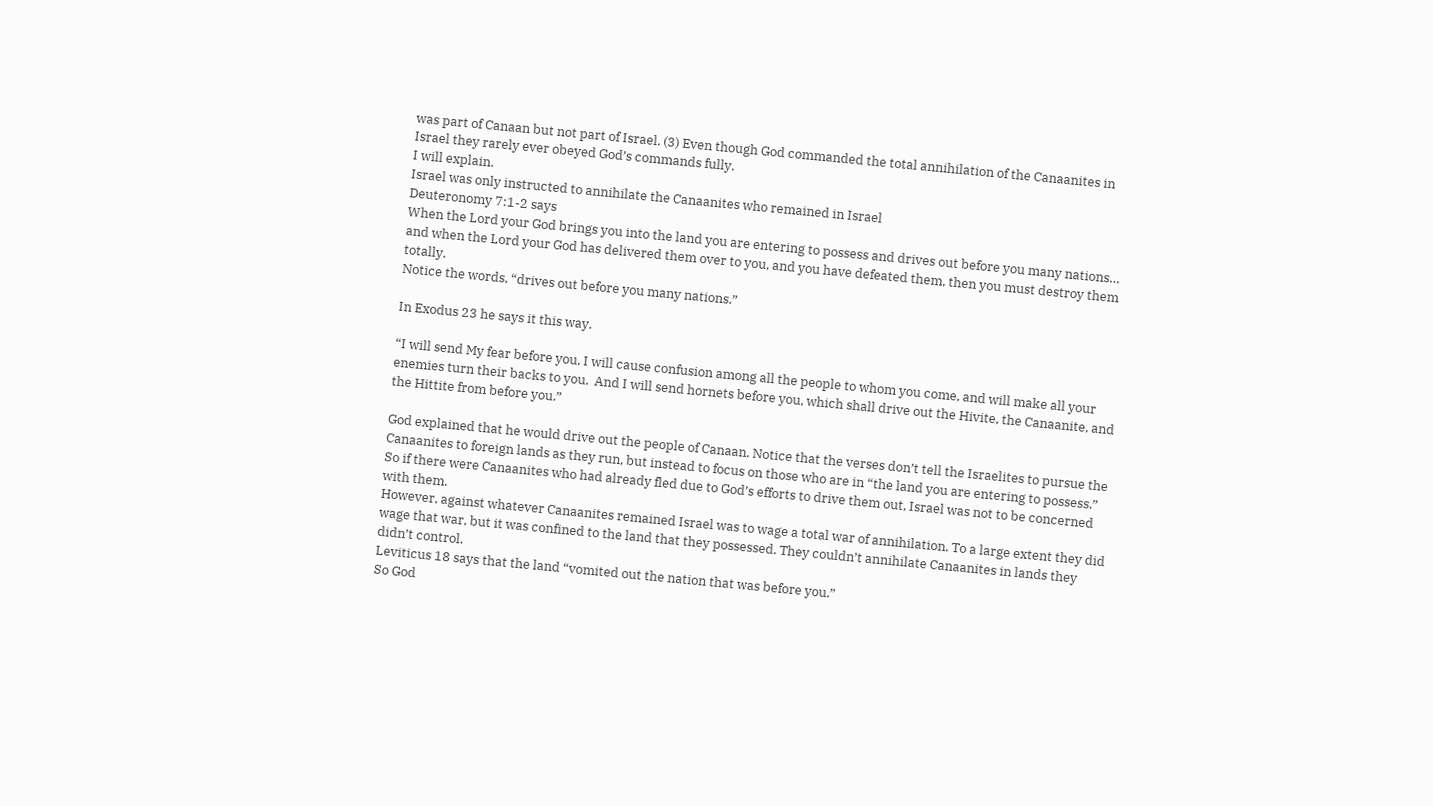was part of Canaan but not part of Israel. (3) Even though God commanded the total annihilation of the Canaanites in Israel they rarely ever obeyed God’s commands fully.
I will explain.
Israel was only instructed to annihilate the Canaanites who remained in Israel
Deuteronomy 7:1-2 says
When the Lord your God brings you into the land you are entering to possess and drives out before you many nations… and when the Lord your God has delivered them over to you, and you have defeated them, then you must destroy them totally.
Notice the words, “drives out before you many nations.”

In Exodus 23 he says it this way.

“I will send My fear before you, I will cause confusion among all the people to whom you come, and will make all your enemies turn their backs to you.  And I will send hornets before you, which shall drive out the Hivite, the Canaanite, and the Hittite from before you.”

God explained that he would drive out the people of Canaan. Notice that the verses don’t tell the Israelites to pursue the Canaanites to foreign lands as they run, but instead to focus on those who are in “the land you are entering to possess.” So if there were Canaanites who had already fled due to God’s efforts to drive them out, Israel was not to be concerned with them.
However, against whatever Canaanites remained Israel was to wage a total war of annihilation. To a large extent they did wage that war, but it was confined to the land that they possessed. They couldn’t annihilate Canaanites in lands they didn’t control.
Leviticus 18 says that the land “vomited out the nation that was before you.”
So God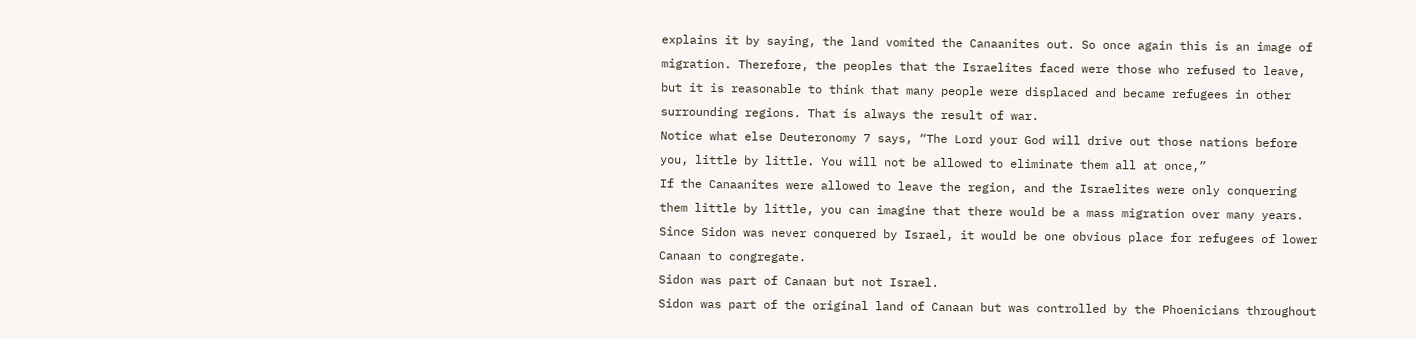explains it by saying, the land vomited the Canaanites out. So once again this is an image of migration. Therefore, the peoples that the Israelites faced were those who refused to leave, but it is reasonable to think that many people were displaced and became refugees in other surrounding regions. That is always the result of war.
Notice what else Deuteronomy 7 says, “The Lord your God will drive out those nations before you, little by little. You will not be allowed to eliminate them all at once,”
If the Canaanites were allowed to leave the region, and the Israelites were only conquering them little by little, you can imagine that there would be a mass migration over many years. Since Sidon was never conquered by Israel, it would be one obvious place for refugees of lower Canaan to congregate.
Sidon was part of Canaan but not Israel.
Sidon was part of the original land of Canaan but was controlled by the Phoenicians throughout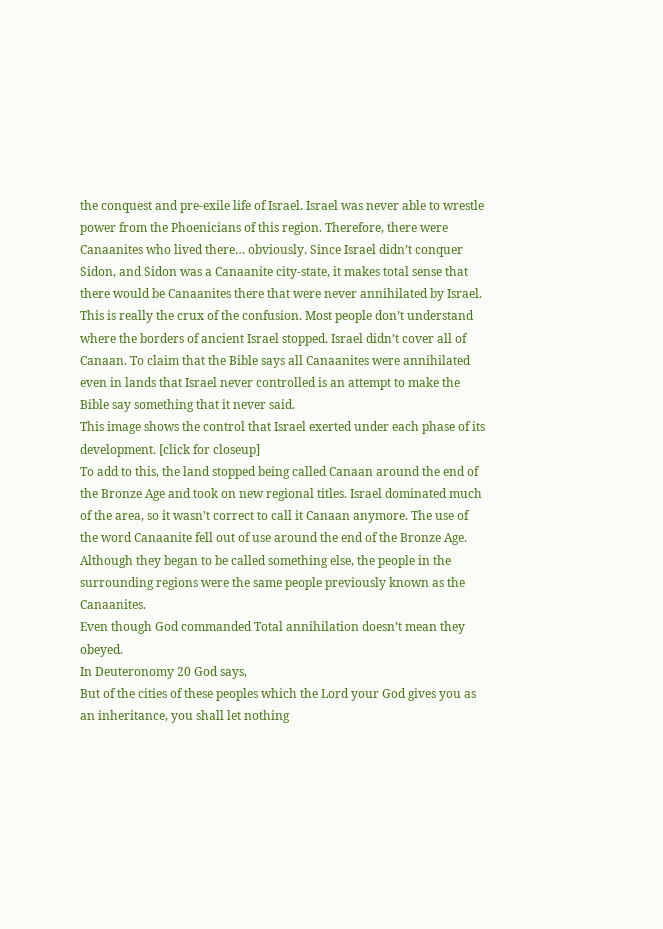the conquest and pre-exile life of Israel. Israel was never able to wrestle power from the Phoenicians of this region. Therefore, there were Canaanites who lived there… obviously. Since Israel didn’t conquer Sidon, and Sidon was a Canaanite city-state, it makes total sense that there would be Canaanites there that were never annihilated by Israel. This is really the crux of the confusion. Most people don’t understand where the borders of ancient Israel stopped. Israel didn’t cover all of Canaan. To claim that the Bible says all Canaanites were annihilated even in lands that Israel never controlled is an attempt to make the Bible say something that it never said.
This image shows the control that Israel exerted under each phase of its development. [click for closeup]
To add to this, the land stopped being called Canaan around the end of the Bronze Age and took on new regional titles. Israel dominated much of the area, so it wasn’t correct to call it Canaan anymore. The use of the word Canaanite fell out of use around the end of the Bronze Age. Although they began to be called something else, the people in the surrounding regions were the same people previously known as the Canaanites.
Even though God commanded Total annihilation doesn’t mean they obeyed.
In Deuteronomy 20 God says,
But of the cities of these peoples which the Lord your God gives you as an inheritance, you shall let nothing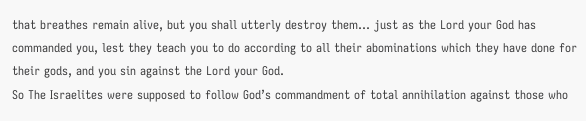that breathes remain alive, but you shall utterly destroy them… just as the Lord your God has commanded you, lest they teach you to do according to all their abominations which they have done for their gods, and you sin against the Lord your God.
So The Israelites were supposed to follow God’s commandment of total annihilation against those who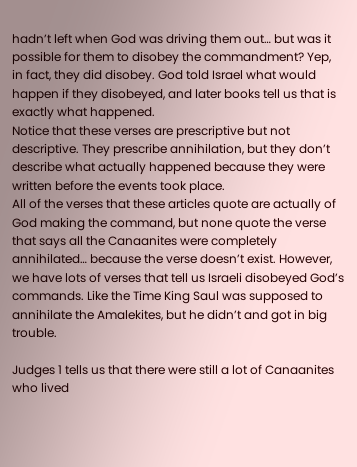hadn’t left when God was driving them out… but was it possible for them to disobey the commandment? Yep, in fact, they did disobey. God told Israel what would happen if they disobeyed, and later books tell us that is exactly what happened.
Notice that these verses are prescriptive but not descriptive. They prescribe annihilation, but they don’t describe what actually happened because they were written before the events took place.
All of the verses that these articles quote are actually of God making the command, but none quote the verse that says all the Canaanites were completely annihilated… because the verse doesn’t exist. However, we have lots of verses that tell us Israeli disobeyed God’s commands. Like the Time King Saul was supposed to annihilate the Amalekites, but he didn’t and got in big trouble.

Judges 1 tells us that there were still a lot of Canaanites who lived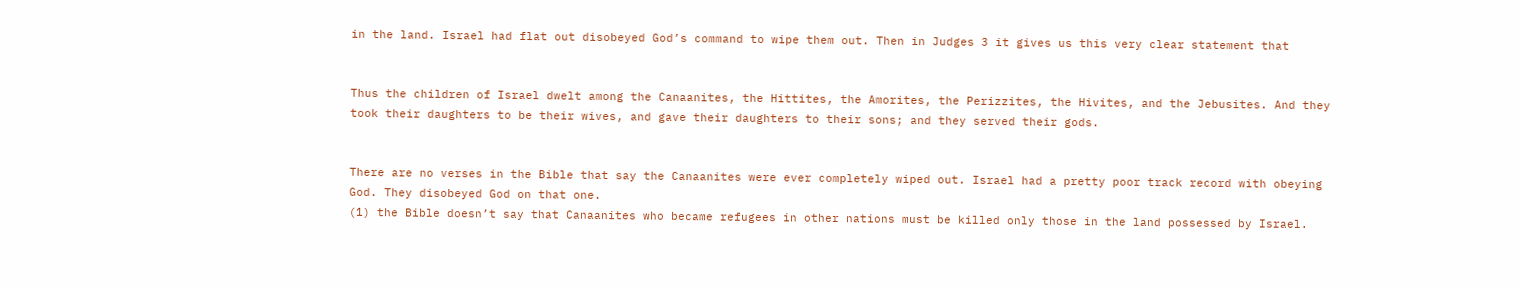in the land. Israel had flat out disobeyed God’s command to wipe them out. Then in Judges 3 it gives us this very clear statement that


Thus the children of Israel dwelt among the Canaanites, the Hittites, the Amorites, the Perizzites, the Hivites, and the Jebusites. And they took their daughters to be their wives, and gave their daughters to their sons; and they served their gods.


There are no verses in the Bible that say the Canaanites were ever completely wiped out. Israel had a pretty poor track record with obeying God. They disobeyed God on that one.
(1) the Bible doesn’t say that Canaanites who became refugees in other nations must be killed only those in the land possessed by Israel.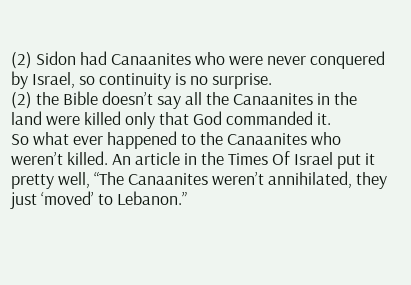(2) Sidon had Canaanites who were never conquered by Israel, so continuity is no surprise.
(2) the Bible doesn’t say all the Canaanites in the land were killed only that God commanded it.
So what ever happened to the Canaanites who weren’t killed. An article in the Times Of Israel put it pretty well, “The Canaanites weren’t annihilated, they just ‘moved’ to Lebanon.”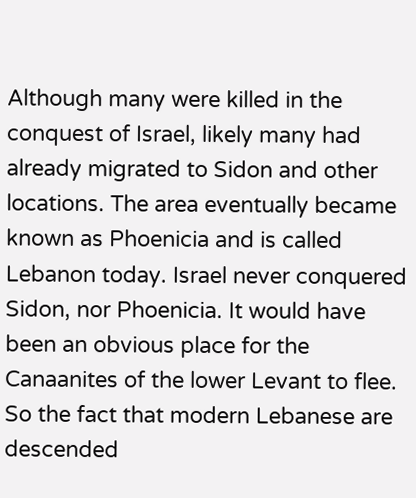Although many were killed in the conquest of Israel, likely many had already migrated to Sidon and other locations. The area eventually became known as Phoenicia and is called Lebanon today. Israel never conquered Sidon, nor Phoenicia. It would have been an obvious place for the Canaanites of the lower Levant to flee.
So the fact that modern Lebanese are descended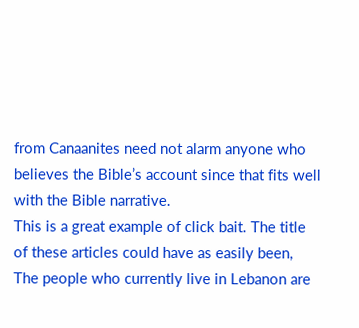from Canaanites need not alarm anyone who believes the Bible’s account since that fits well with the Bible narrative.
This is a great example of click bait. The title of these articles could have as easily been,
The people who currently live in Lebanon are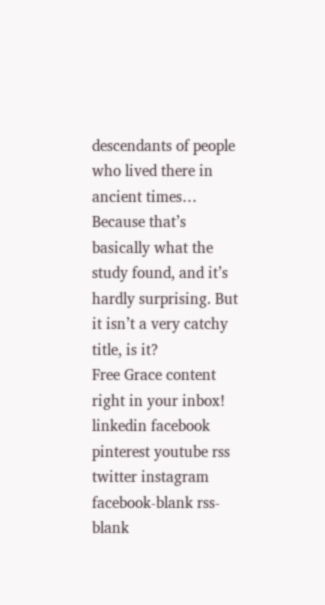descendants of people who lived there in ancient times…
Because that’s basically what the study found, and it’s hardly surprising. But it isn’t a very catchy title, is it?
Free Grace content right in your inbox!
linkedin facebook pinterest youtube rss twitter instagram facebook-blank rss-blank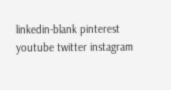linkedin-blank pinterest youtube twitter instagram